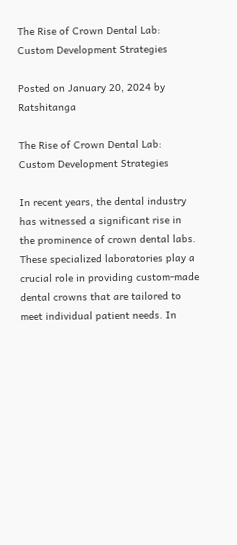The Rise of Crown Dental Lab: Custom Development Strategies

Posted on January 20, 2024 by Ratshitanga

The Rise of Crown Dental Lab: Custom Development Strategies

In recent years, the dental industry has witnessed a significant rise in the prominence of crown dental labs. These specialized laboratories play a crucial role in providing custom-made dental crowns that are tailored to meet individual patient needs. In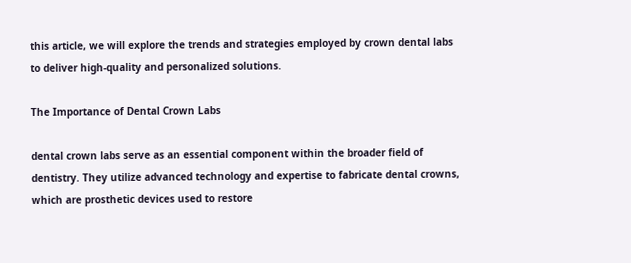this article, we will explore the trends and strategies employed by crown dental labs to deliver high-quality and personalized solutions.

The Importance of Dental Crown Labs

dental crown labs serve as an essential component within the broader field of dentistry. They utilize advanced technology and expertise to fabricate dental crowns, which are prosthetic devices used to restore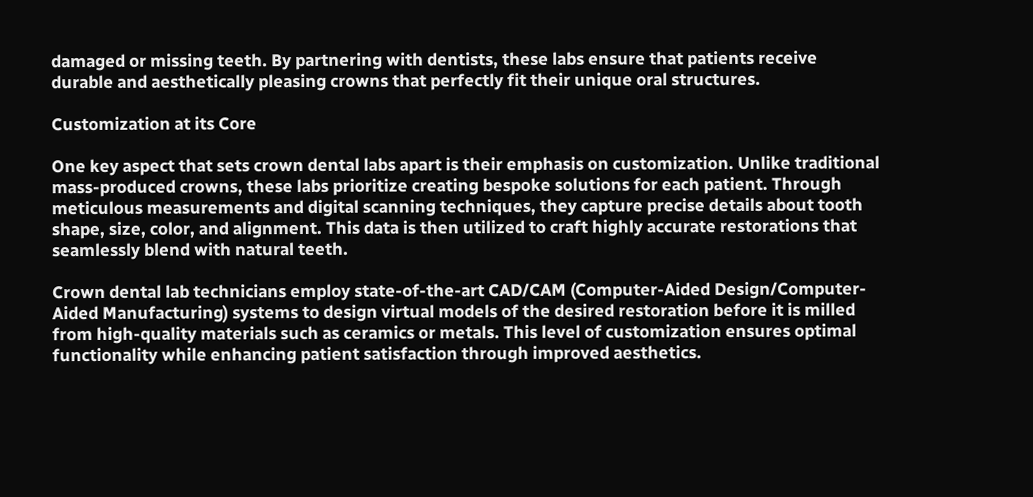damaged or missing teeth. By partnering with dentists, these labs ensure that patients receive durable and aesthetically pleasing crowns that perfectly fit their unique oral structures.

Customization at its Core

One key aspect that sets crown dental labs apart is their emphasis on customization. Unlike traditional mass-produced crowns, these labs prioritize creating bespoke solutions for each patient. Through meticulous measurements and digital scanning techniques, they capture precise details about tooth shape, size, color, and alignment. This data is then utilized to craft highly accurate restorations that seamlessly blend with natural teeth.

Crown dental lab technicians employ state-of-the-art CAD/CAM (Computer-Aided Design/Computer-Aided Manufacturing) systems to design virtual models of the desired restoration before it is milled from high-quality materials such as ceramics or metals. This level of customization ensures optimal functionality while enhancing patient satisfaction through improved aesthetics.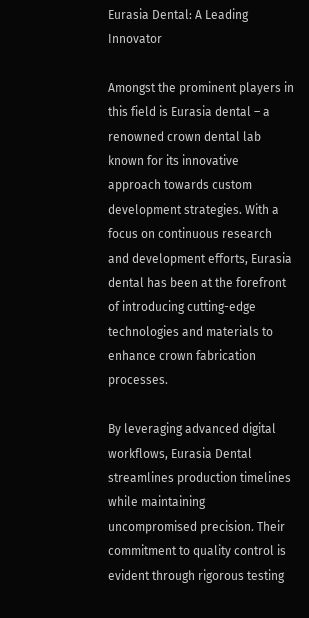Eurasia Dental: A Leading Innovator

Amongst the prominent players in this field is Eurasia dental – a renowned crown dental lab known for its innovative approach towards custom development strategies. With a focus on continuous research and development efforts, Eurasia dental has been at the forefront of introducing cutting-edge technologies and materials to enhance crown fabrication processes.

By leveraging advanced digital workflows, Eurasia Dental streamlines production timelines while maintaining uncompromised precision. Their commitment to quality control is evident through rigorous testing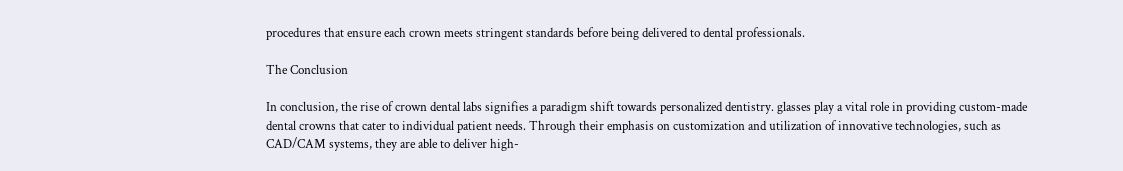procedures that ensure each crown meets stringent standards before being delivered to dental professionals.

The Conclusion

In conclusion, the rise of crown dental labs signifies a paradigm shift towards personalized dentistry. glasses play a vital role in providing custom-made dental crowns that cater to individual patient needs. Through their emphasis on customization and utilization of innovative technologies, such as CAD/CAM systems, they are able to deliver high-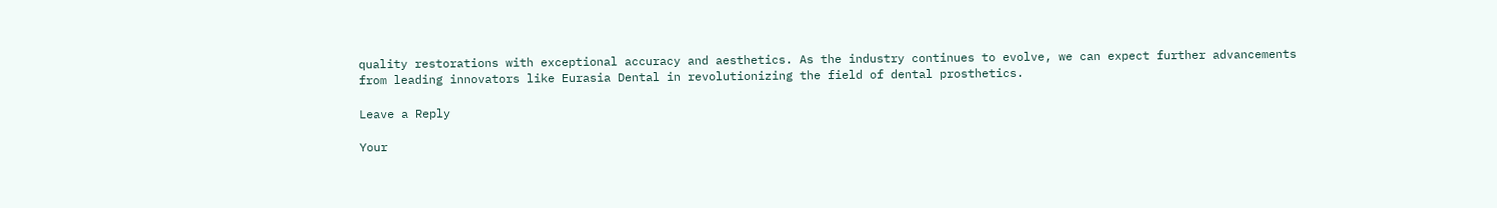quality restorations with exceptional accuracy and aesthetics. As the industry continues to evolve, we can expect further advancements from leading innovators like Eurasia Dental in revolutionizing the field of dental prosthetics.

Leave a Reply

Your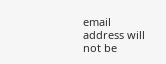email address will not be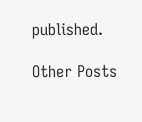published.

Other Posts